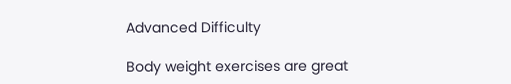Advanced Difficulty

Body weight exercises are great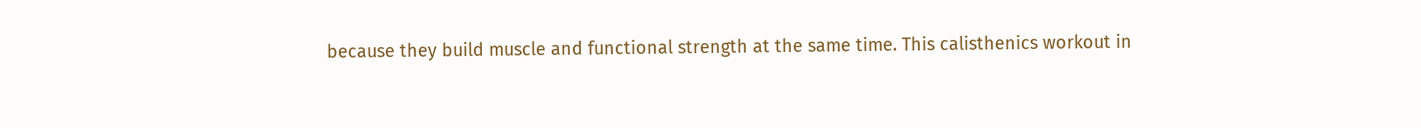because they build muscle and functional strength at the same time. This calisthenics workout in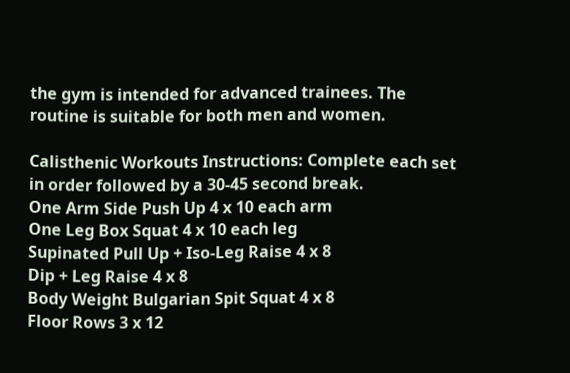the gym is intended for advanced trainees. The routine is suitable for both men and women.

Calisthenic Workouts Instructions: Complete each set in order followed by a 30-45 second break.
One Arm Side Push Up 4 x 10 each arm
One Leg Box Squat 4 x 10 each leg
Supinated Pull Up + Iso-Leg Raise 4 x 8
Dip + Leg Raise 4 x 8
Body Weight Bulgarian Spit Squat 4 x 8
Floor Rows 3 x 12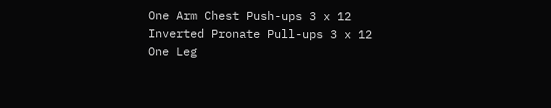One Arm Chest Push-ups 3 x 12
Inverted Pronate Pull-ups 3 x 12
One Leg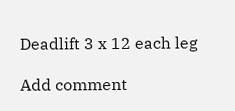Deadlift 3 x 12 each leg

Add comment